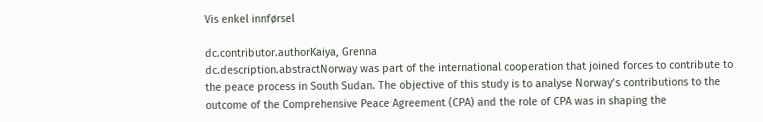Vis enkel innførsel

dc.contributor.authorKaiya, Grenna
dc.description.abstractNorway was part of the international cooperation that joined forces to contribute to the peace process in South Sudan. The objective of this study is to analyse Norway’s contributions to the outcome of the Comprehensive Peace Agreement (CPA) and the role of CPA was in shaping the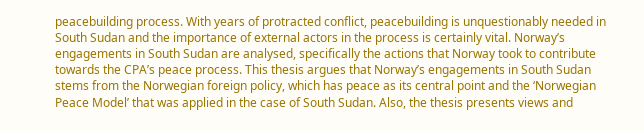peacebuilding process. With years of protracted conflict, peacebuilding is unquestionably needed in South Sudan and the importance of external actors in the process is certainly vital. Norway’s engagements in South Sudan are analysed, specifically the actions that Norway took to contribute towards the CPA’s peace process. This thesis argues that Norway’s engagements in South Sudan stems from the Norwegian foreign policy, which has peace as its central point and the ‘Norwegian Peace Model’ that was applied in the case of South Sudan. Also, the thesis presents views and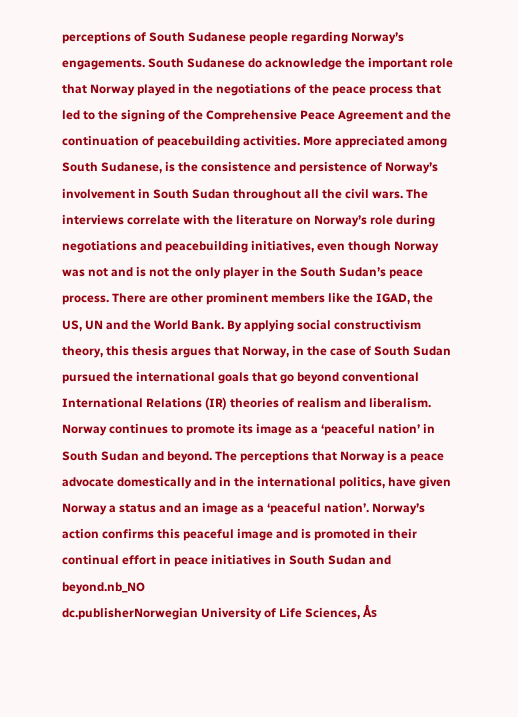perceptions of South Sudanese people regarding Norway’s engagements. South Sudanese do acknowledge the important role that Norway played in the negotiations of the peace process that led to the signing of the Comprehensive Peace Agreement and the continuation of peacebuilding activities. More appreciated among South Sudanese, is the consistence and persistence of Norway’s involvement in South Sudan throughout all the civil wars. The interviews correlate with the literature on Norway’s role during negotiations and peacebuilding initiatives, even though Norway was not and is not the only player in the South Sudan’s peace process. There are other prominent members like the IGAD, the US, UN and the World Bank. By applying social constructivism theory, this thesis argues that Norway, in the case of South Sudan pursued the international goals that go beyond conventional International Relations (IR) theories of realism and liberalism. Norway continues to promote its image as a ‘peaceful nation’ in South Sudan and beyond. The perceptions that Norway is a peace advocate domestically and in the international politics, have given Norway a status and an image as a ‘peaceful nation’. Norway’s action confirms this peaceful image and is promoted in their continual effort in peace initiatives in South Sudan and beyond.nb_NO
dc.publisherNorwegian University of Life Sciences, Ås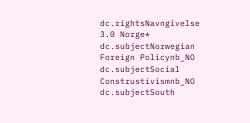dc.rightsNavngivelse 3.0 Norge*
dc.subjectNorwegian Foreign Policynb_NO
dc.subjectSocial Construstivismnb_NO
dc.subjectSouth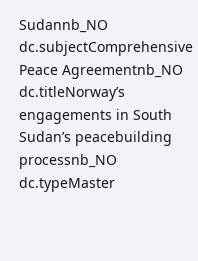Sudannb_NO
dc.subjectComprehensive Peace Agreementnb_NO
dc.titleNorway’s engagements in South Sudan’s peacebuilding processnb_NO
dc.typeMaster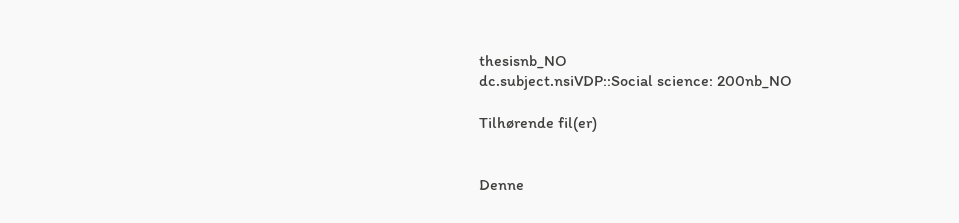thesisnb_NO
dc.subject.nsiVDP::Social science: 200nb_NO

Tilhørende fil(er)


Denne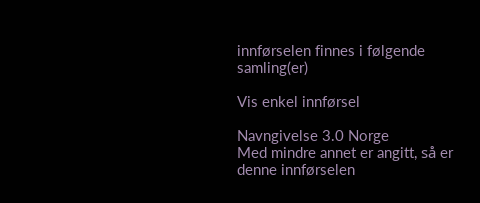innførselen finnes i følgende samling(er)

Vis enkel innførsel

Navngivelse 3.0 Norge
Med mindre annet er angitt, så er denne innførselen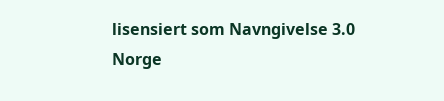lisensiert som Navngivelse 3.0 Norge